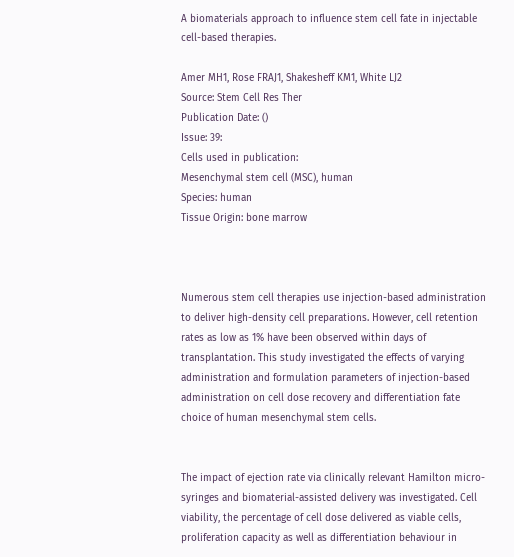A biomaterials approach to influence stem cell fate in injectable cell-based therapies.

Amer MH1, Rose FRAJ1, Shakesheff KM1, White LJ2
Source: Stem Cell Res Ther
Publication Date: ()
Issue: 39:
Cells used in publication:
Mesenchymal stem cell (MSC), human
Species: human
Tissue Origin: bone marrow



Numerous stem cell therapies use injection-based administration to deliver high-density cell preparations. However, cell retention rates as low as 1% have been observed within days of transplantation. This study investigated the effects of varying administration and formulation parameters of injection-based administration on cell dose recovery and differentiation fate choice of human mesenchymal stem cells.


The impact of ejection rate via clinically relevant Hamilton micro-syringes and biomaterial-assisted delivery was investigated. Cell viability, the percentage of cell dose delivered as viable cells, proliferation capacity as well as differentiation behaviour in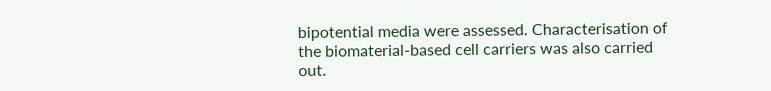bipotential media were assessed. Characterisation of the biomaterial-based cell carriers was also carried out.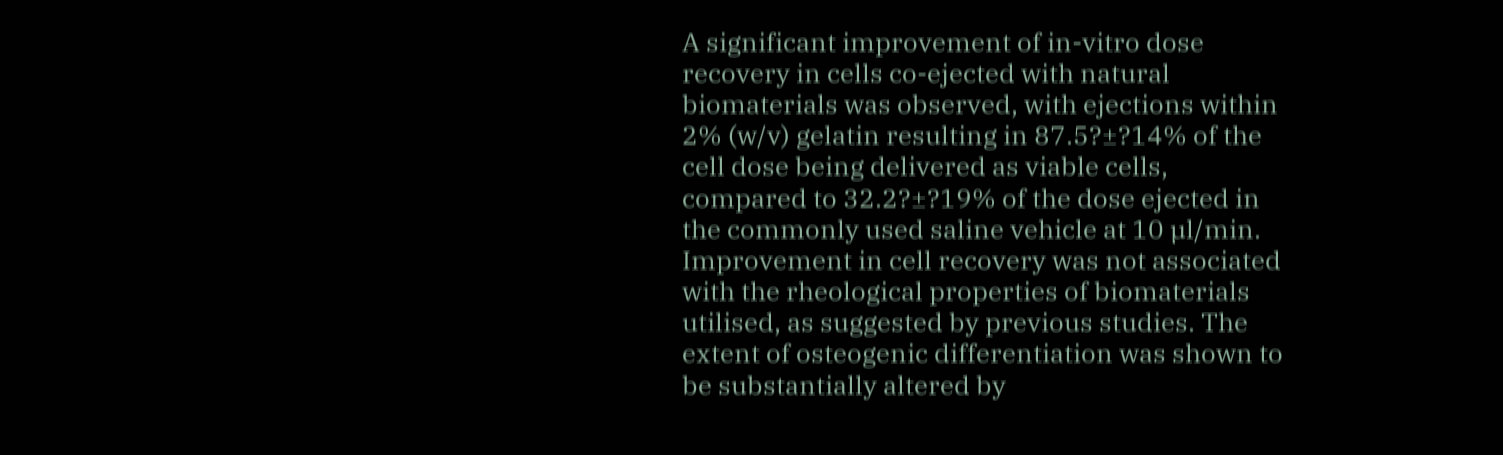A significant improvement of in-vitro dose recovery in cells co-ejected with natural biomaterials was observed, with ejections within 2% (w/v) gelatin resulting in 87.5?±?14% of the cell dose being delivered as viable cells, compared to 32.2?±?19% of the dose ejected in the commonly used saline vehicle at 10 µl/min. Improvement in cell recovery was not associated with the rheological properties of biomaterials utilised, as suggested by previous studies. The extent of osteogenic differentiation was shown to be substantially altered by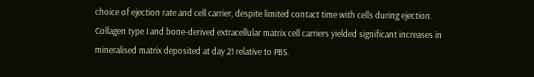choice of ejection rate and cell carrier, despite limited contact time with cells during ejection. Collagen type I and bone-derived extracellular matrix cell carriers yielded significant increases in mineralised matrix deposited at day 21 relative to PBS.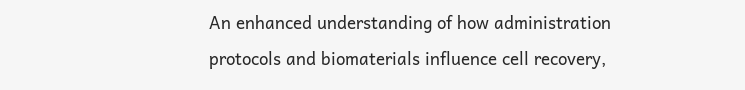An enhanced understanding of how administration protocols and biomaterials influence cell recovery,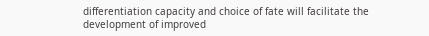differentiation capacity and choice of fate will facilitate the development of improved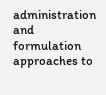administration and formulation approaches to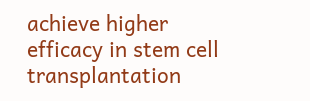achieve higher efficacy in stem cell transplantation